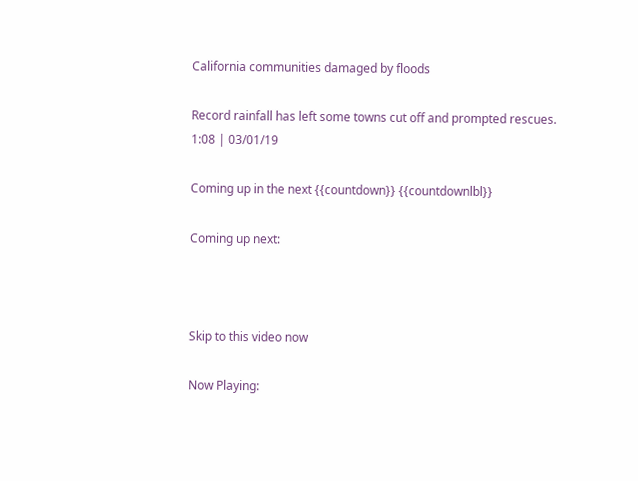California communities damaged by floods

Record rainfall has left some towns cut off and prompted rescues.
1:08 | 03/01/19

Coming up in the next {{countdown}} {{countdownlbl}}

Coming up next:



Skip to this video now

Now Playing: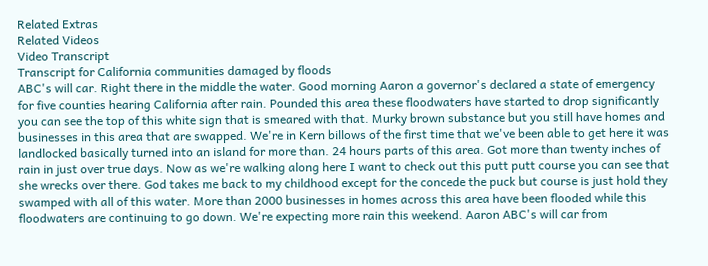Related Extras
Related Videos
Video Transcript
Transcript for California communities damaged by floods
ABC's will car. Right there in the middle the water. Good morning Aaron a governor's declared a state of emergency for five counties hearing California after rain. Pounded this area these floodwaters have started to drop significantly you can see the top of this white sign that is smeared with that. Murky brown substance but you still have homes and businesses in this area that are swapped. We're in Kern billows of the first time that we've been able to get here it was landlocked basically turned into an island for more than. 24 hours parts of this area. Got more than twenty inches of rain in just over true days. Now as we're walking along here I want to check out this putt putt course you can see that she wrecks over there. God takes me back to my childhood except for the concede the puck but course is just hold they swamped with all of this water. More than 2000 businesses in homes across this area have been flooded while this floodwaters are continuing to go down. We're expecting more rain this weekend. Aaron ABC's will car from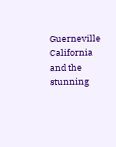Guerneville California and the stunning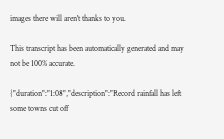images there will aren't thanks to you.

This transcript has been automatically generated and may not be 100% accurate.

{"duration":"1:08","description":"Record rainfall has left some towns cut off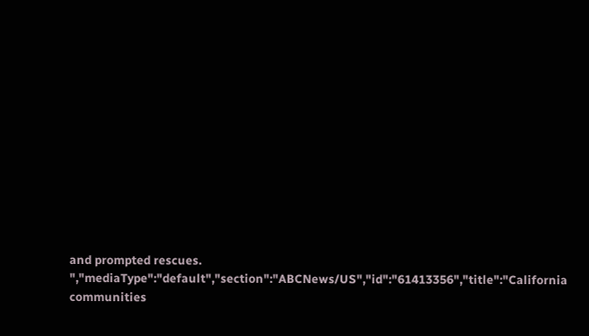and prompted rescues. ","mediaType":"default","section":"ABCNews/US","id":"61413356","title":"California communities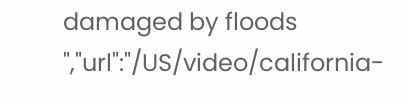damaged by floods ","url":"/US/video/california-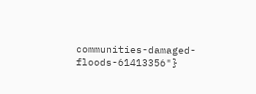communities-damaged-floods-61413356"}